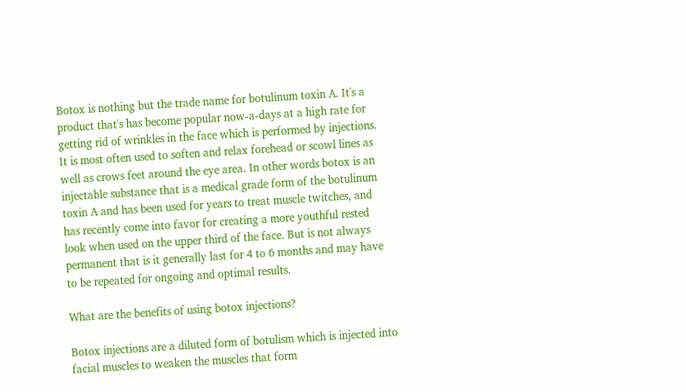Botox is nothing but the trade name for botulinum toxin A. It's a product that's has become popular now-a-days at a high rate for getting rid of wrinkles in the face which is performed by injections. It is most often used to soften and relax forehead or scowl lines as well as crows feet around the eye area. In other words botox is an injectable substance that is a medical grade form of the botulinum toxin A and has been used for years to treat muscle twitches, and has recently come into favor for creating a more youthful rested look when used on the upper third of the face. But is not always permanent that is it generally last for 4 to 6 months and may have to be repeated for ongoing and optimal results.

What are the benefits of using botox injections?

Botox injections are a diluted form of botulism which is injected into facial muscles to weaken the muscles that form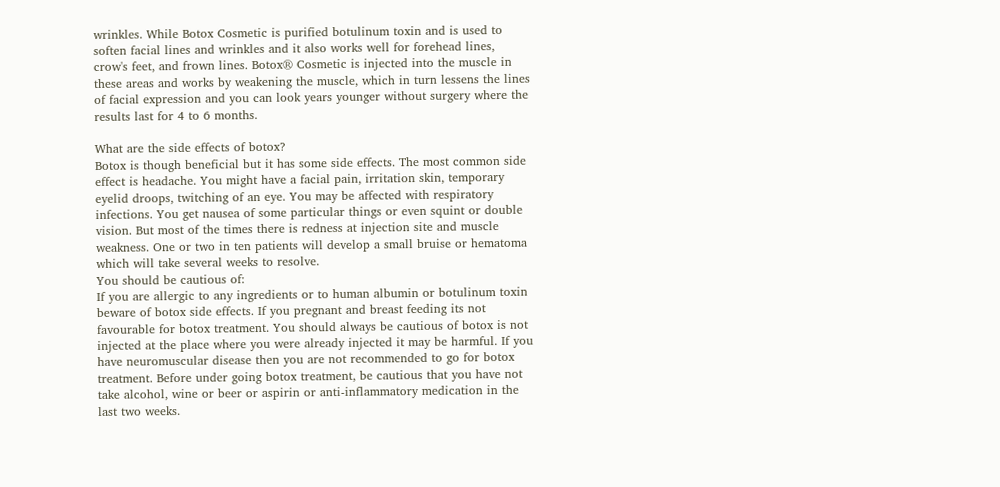wrinkles. While Botox Cosmetic is purified botulinum toxin and is used to soften facial lines and wrinkles and it also works well for forehead lines, crow's feet, and frown lines. Botox® Cosmetic is injected into the muscle in these areas and works by weakening the muscle, which in turn lessens the lines of facial expression and you can look years younger without surgery where the results last for 4 to 6 months.

What are the side effects of botox?
Botox is though beneficial but it has some side effects. The most common side effect is headache. You might have a facial pain, irritation skin, temporary eyelid droops, twitching of an eye. You may be affected with respiratory infections. You get nausea of some particular things or even squint or double vision. But most of the times there is redness at injection site and muscle weakness. One or two in ten patients will develop a small bruise or hematoma which will take several weeks to resolve.
You should be cautious of:
If you are allergic to any ingredients or to human albumin or botulinum toxin beware of botox side effects. If you pregnant and breast feeding its not favourable for botox treatment. You should always be cautious of botox is not injected at the place where you were already injected it may be harmful. If you have neuromuscular disease then you are not recommended to go for botox treatment. Before under going botox treatment, be cautious that you have not take alcohol, wine or beer or aspirin or anti-inflammatory medication in the last two weeks.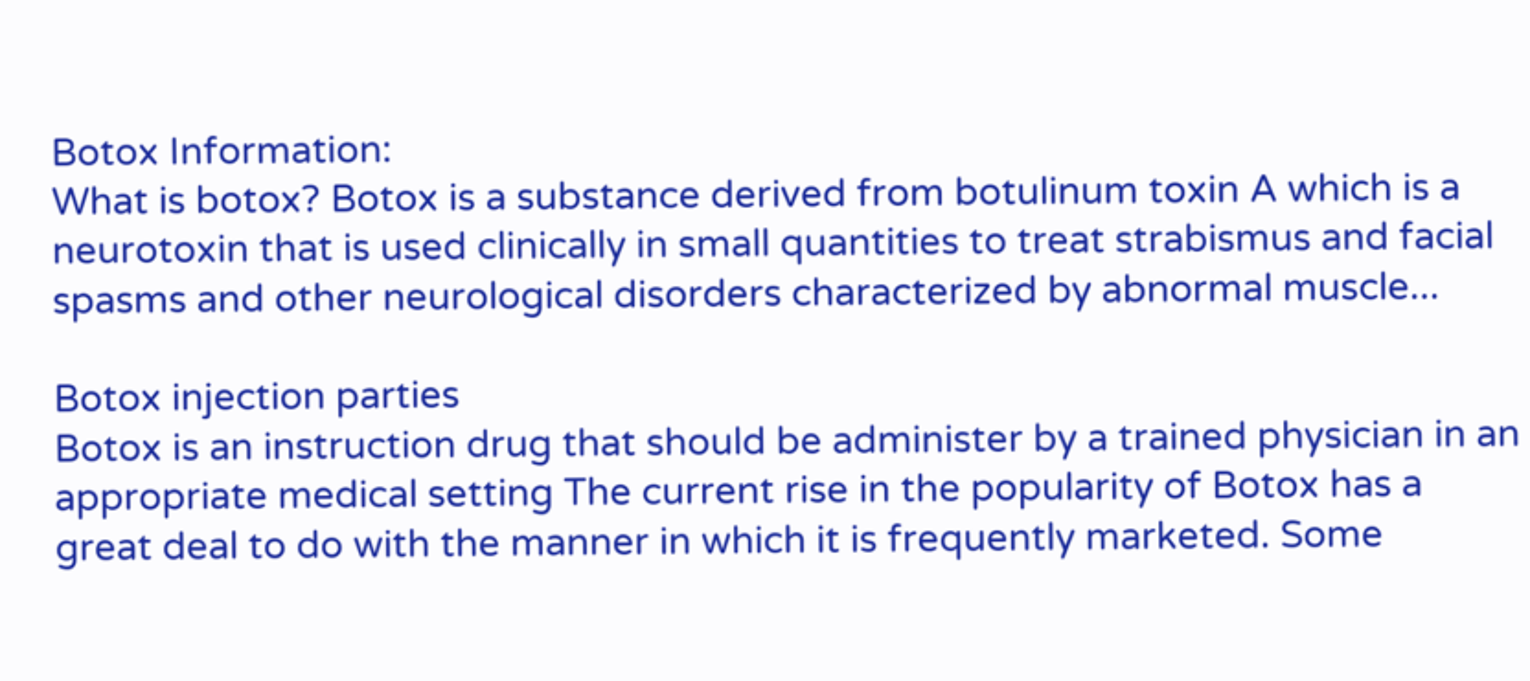Botox Information:
What is botox? Botox is a substance derived from botulinum toxin A which is a neurotoxin that is used clinically in small quantities to treat strabismus and facial spasms and other neurological disorders characterized by abnormal muscle...

Botox injection parties
Botox is an instruction drug that should be administer by a trained physician in an appropriate medical setting The current rise in the popularity of Botox has a great deal to do with the manner in which it is frequently marketed. Some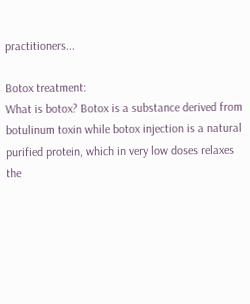practitioners...

Botox treatment:
What is botox? Botox is a substance derived from botulinum toxin while botox injection is a natural purified protein, which in very low doses relaxes the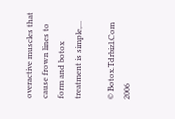overactive muscles that cause frown lines to form and botox treatment is simple,...

© Botox.Tdrbizl.Com 2006